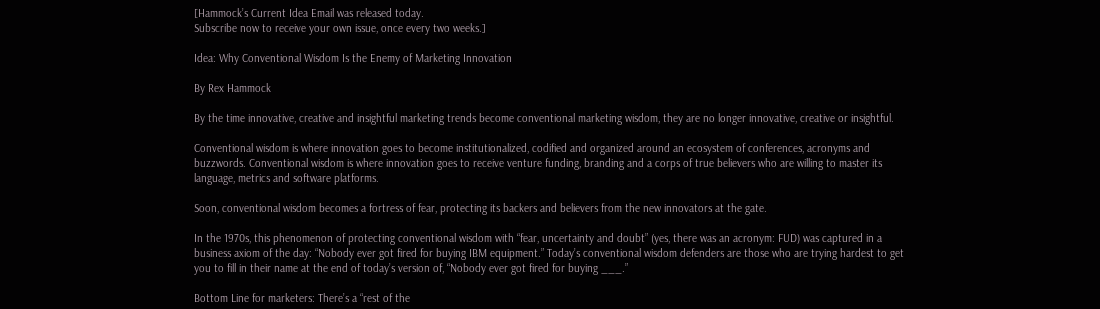[Hammock’s Current Idea Email was released today.
Subscribe now to receive your own issue, once every two weeks.]

Idea: Why Conventional Wisdom Is the Enemy of Marketing Innovation

By Rex Hammock

By the time innovative, creative and insightful marketing trends become conventional marketing wisdom, they are no longer innovative, creative or insightful.

Conventional wisdom is where innovation goes to become institutionalized, codified and organized around an ecosystem of conferences, acronyms and buzzwords. Conventional wisdom is where innovation goes to receive venture funding, branding and a corps of true believers who are willing to master its language, metrics and software platforms.

Soon, conventional wisdom becomes a fortress of fear, protecting its backers and believers from the new innovators at the gate.

In the 1970s, this phenomenon of protecting conventional wisdom with “fear, uncertainty and doubt” (yes, there was an acronym: FUD) was captured in a business axiom of the day: “Nobody ever got fired for buying IBM equipment.” Today’s conventional wisdom defenders are those who are trying hardest to get you to fill in their name at the end of today’s version of, “Nobody ever got fired for buying ___.”

Bottom Line for marketers: There’s a “rest of the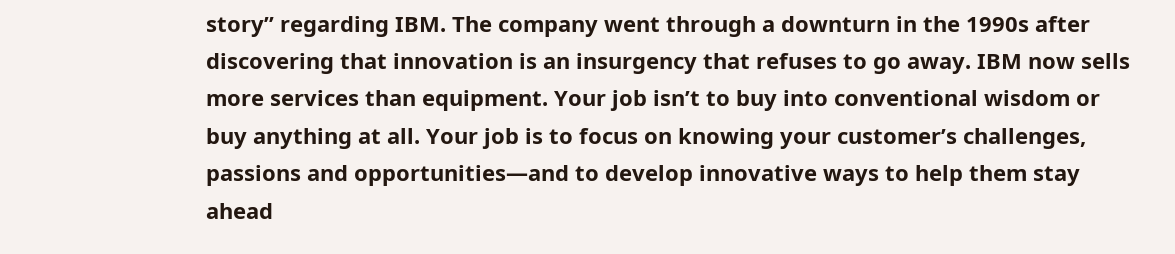story” regarding IBM. The company went through a downturn in the 1990s after discovering that innovation is an insurgency that refuses to go away. IBM now sells more services than equipment. Your job isn’t to buy into conventional wisdom or buy anything at all. Your job is to focus on knowing your customer’s challenges, passions and opportunities—and to develop innovative ways to help them stay ahead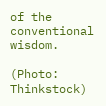of the conventional wisdom.

(Photo: Thinkstock)